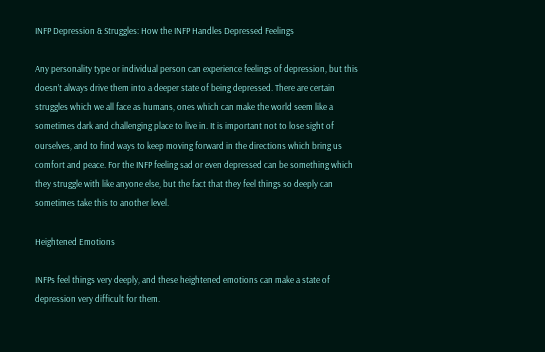INFP Depression & Struggles: How the INFP Handles Depressed Feelings

Any personality type or individual person can experience feelings of depression, but this doesn’t always drive them into a deeper state of being depressed. There are certain struggles which we all face as humans, ones which can make the world seem like a sometimes dark and challenging place to live in. It is important not to lose sight of ourselves, and to find ways to keep moving forward in the directions which bring us comfort and peace. For the INFP feeling sad or even depressed can be something which they struggle with like anyone else, but the fact that they feel things so deeply can sometimes take this to another level.

Heightened Emotions

INFPs feel things very deeply, and these heightened emotions can make a state of depression very difficult for them.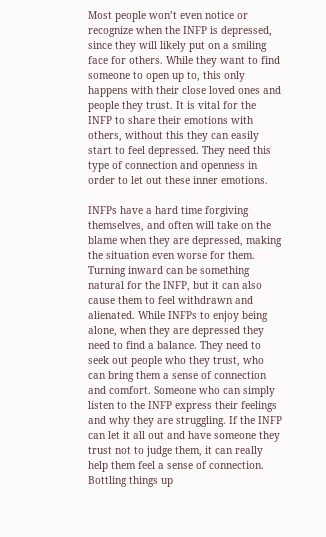Most people won’t even notice or recognize when the INFP is depressed, since they will likely put on a smiling face for others. While they want to find someone to open up to, this only happens with their close loved ones and people they trust. It is vital for the INFP to share their emotions with others, without this they can easily start to feel depressed. They need this type of connection and openness in order to let out these inner emotions.

INFPs have a hard time forgiving themselves, and often will take on the blame when they are depressed, making the situation even worse for them. Turning inward can be something natural for the INFP, but it can also cause them to feel withdrawn and alienated. While INFPs to enjoy being alone, when they are depressed they need to find a balance. They need to seek out people who they trust, who can bring them a sense of connection and comfort. Someone who can simply listen to the INFP express their feelings and why they are struggling. If the INFP can let it all out and have someone they trust not to judge them, it can really help them feel a sense of connection. Bottling things up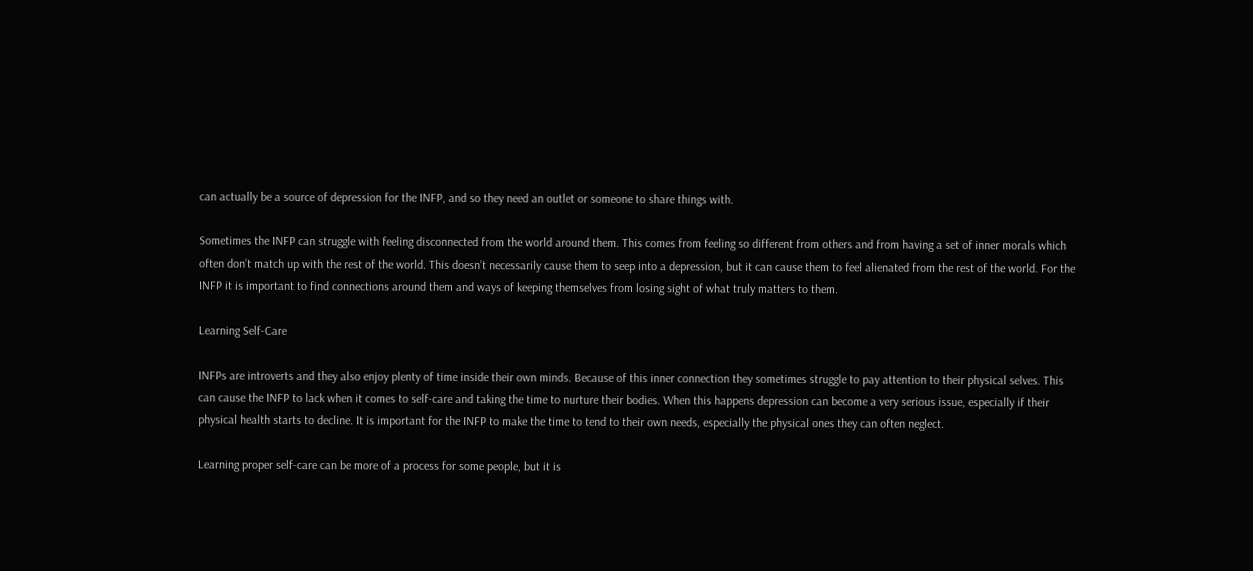can actually be a source of depression for the INFP, and so they need an outlet or someone to share things with.

Sometimes the INFP can struggle with feeling disconnected from the world around them. This comes from feeling so different from others and from having a set of inner morals which often don’t match up with the rest of the world. This doesn’t necessarily cause them to seep into a depression, but it can cause them to feel alienated from the rest of the world. For the INFP it is important to find connections around them and ways of keeping themselves from losing sight of what truly matters to them.

Learning Self-Care

INFPs are introverts and they also enjoy plenty of time inside their own minds. Because of this inner connection they sometimes struggle to pay attention to their physical selves. This can cause the INFP to lack when it comes to self-care and taking the time to nurture their bodies. When this happens depression can become a very serious issue, especially if their physical health starts to decline. It is important for the INFP to make the time to tend to their own needs, especially the physical ones they can often neglect.

Learning proper self-care can be more of a process for some people, but it is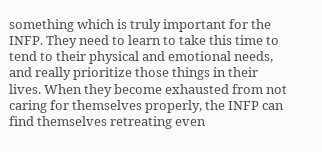something which is truly important for the INFP. They need to learn to take this time to tend to their physical and emotional needs, and really prioritize those things in their lives. When they become exhausted from not caring for themselves properly, the INFP can find themselves retreating even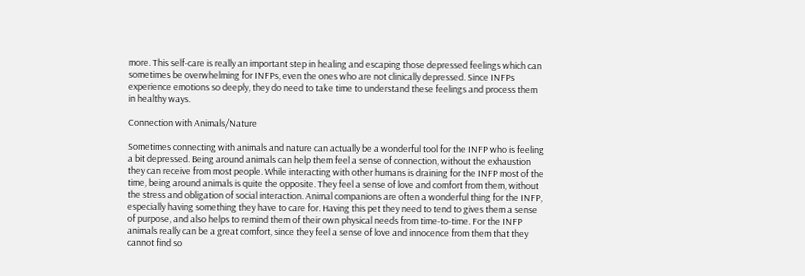more. This self-care is really an important step in healing and escaping those depressed feelings which can sometimes be overwhelming for INFPs, even the ones who are not clinically depressed. Since INFPs experience emotions so deeply, they do need to take time to understand these feelings and process them in healthy ways.

Connection with Animals/Nature

Sometimes connecting with animals and nature can actually be a wonderful tool for the INFP who is feeling a bit depressed. Being around animals can help them feel a sense of connection, without the exhaustion they can receive from most people. While interacting with other humans is draining for the INFP most of the time, being around animals is quite the opposite. They feel a sense of love and comfort from them, without the stress and obligation of social interaction. Animal companions are often a wonderful thing for the INFP, especially having something they have to care for. Having this pet they need to tend to gives them a sense of purpose, and also helps to remind them of their own physical needs from time-to-time. For the INFP animals really can be a great comfort, since they feel a sense of love and innocence from them that they cannot find so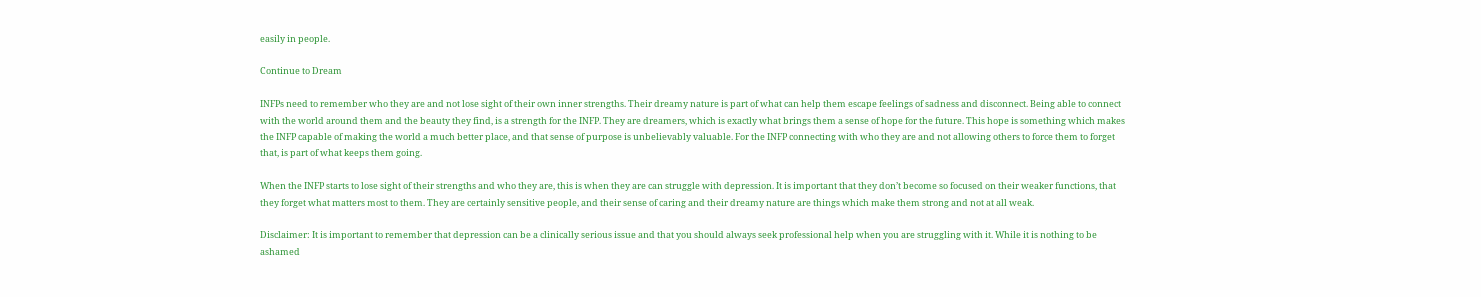easily in people.

Continue to Dream

INFPs need to remember who they are and not lose sight of their own inner strengths. Their dreamy nature is part of what can help them escape feelings of sadness and disconnect. Being able to connect with the world around them and the beauty they find, is a strength for the INFP. They are dreamers, which is exactly what brings them a sense of hope for the future. This hope is something which makes the INFP capable of making the world a much better place, and that sense of purpose is unbelievably valuable. For the INFP connecting with who they are and not allowing others to force them to forget that, is part of what keeps them going.

When the INFP starts to lose sight of their strengths and who they are, this is when they are can struggle with depression. It is important that they don’t become so focused on their weaker functions, that they forget what matters most to them. They are certainly sensitive people, and their sense of caring and their dreamy nature are things which make them strong and not at all weak.

Disclaimer: It is important to remember that depression can be a clinically serious issue and that you should always seek professional help when you are struggling with it. While it is nothing to be ashamed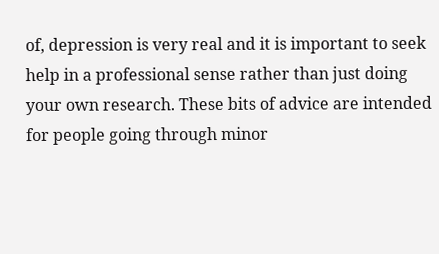of, depression is very real and it is important to seek help in a professional sense rather than just doing your own research. These bits of advice are intended for people going through minor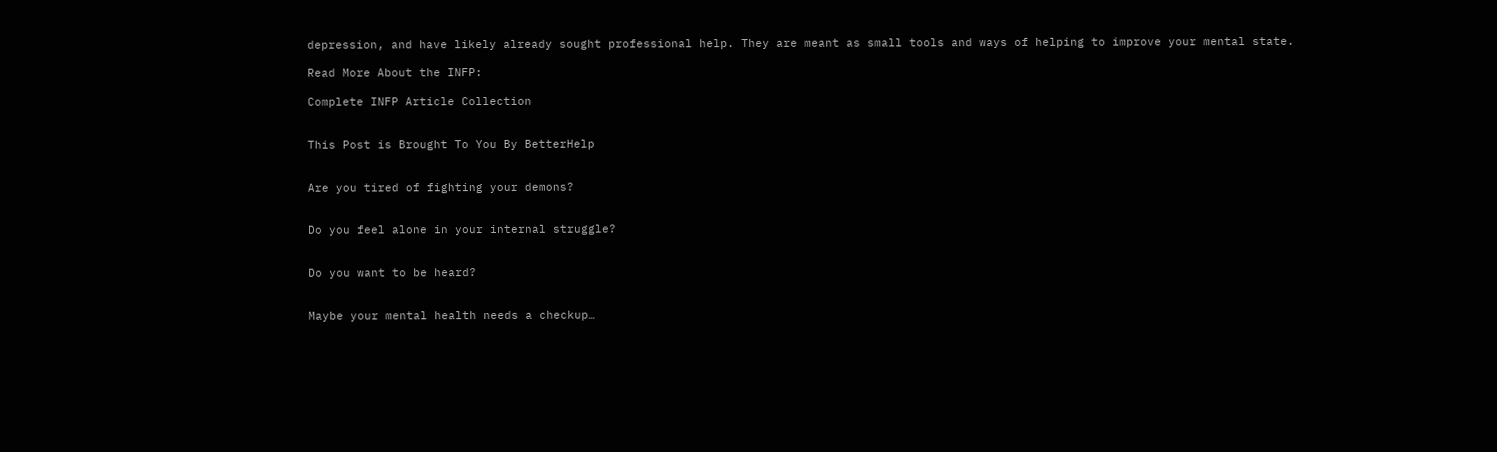depression, and have likely already sought professional help. They are meant as small tools and ways of helping to improve your mental state.

Read More About the INFP:

Complete INFP Article Collection


This Post is Brought To You By BetterHelp


Are you tired of fighting your demons?


Do you feel alone in your internal struggle?


Do you want to be heard?


Maybe your mental health needs a checkup…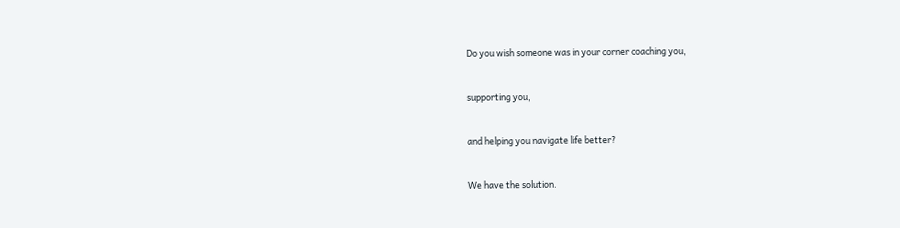Do you wish someone was in your corner coaching you,


supporting you,


and helping you navigate life better?


We have the solution.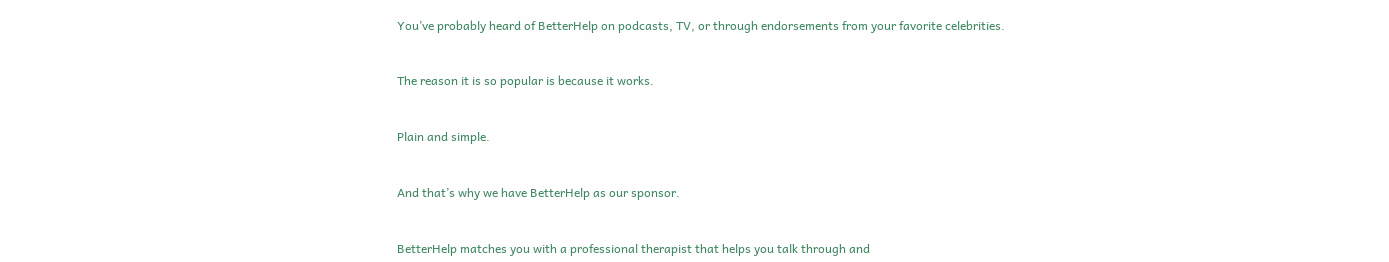You’ve probably heard of BetterHelp on podcasts, TV, or through endorsements from your favorite celebrities.


The reason it is so popular is because it works.


Plain and simple.


And that’s why we have BetterHelp as our sponsor.


BetterHelp matches you with a professional therapist that helps you talk through and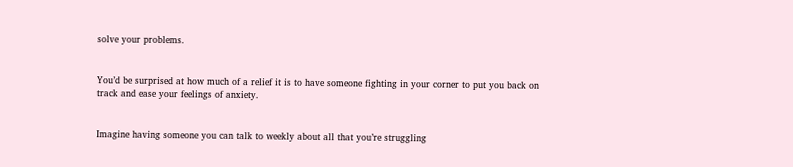solve your problems.


You’d be surprised at how much of a relief it is to have someone fighting in your corner to put you back on track and ease your feelings of anxiety.


Imagine having someone you can talk to weekly about all that you’re struggling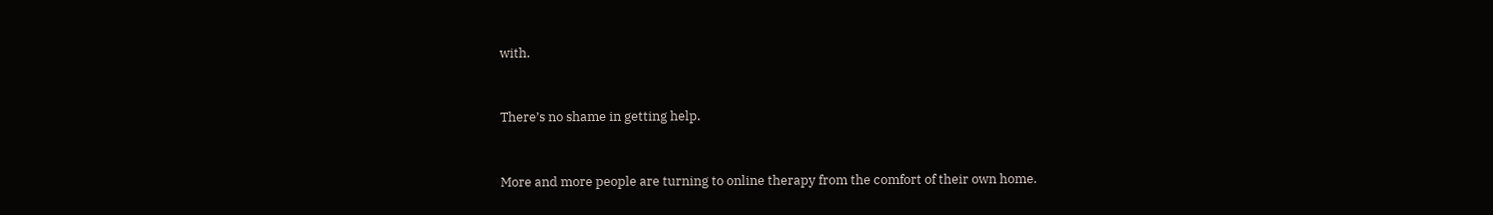with.


There’s no shame in getting help.


More and more people are turning to online therapy from the comfort of their own home.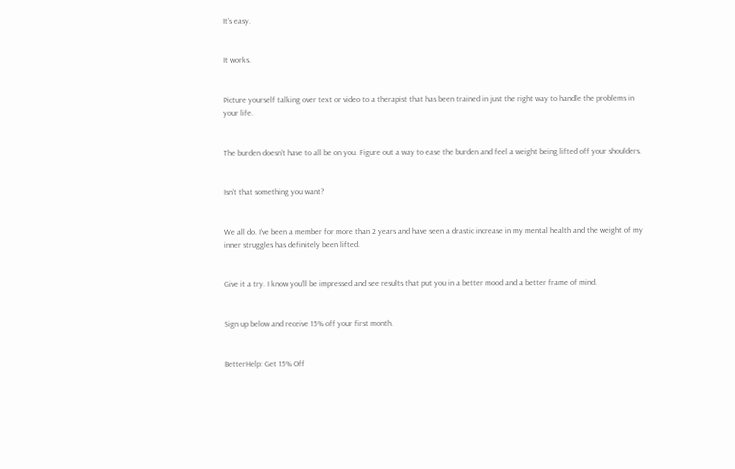It’s easy.


It works.


Picture yourself talking over text or video to a therapist that has been trained in just the right way to handle the problems in your life.


The burden doesn’t have to all be on you. Figure out a way to ease the burden and feel a weight being lifted off your shoulders.


Isn’t that something you want?


We all do. I’ve been a member for more than 2 years and have seen a drastic increase in my mental health and the weight of my inner struggles has definitely been lifted.


Give it a try. I know you’ll be impressed and see results that put you in a better mood and a better frame of mind.


Sign up below and receive 15% off your first month.


BetterHelp: Get 15% Off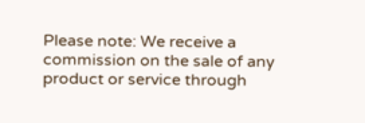Please note: We receive a commission on the sale of any product or service through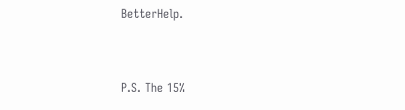BetterHelp.


P.S. The 15%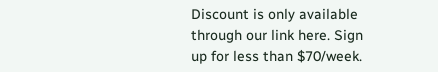Discount is only available through our link here. Sign up for less than $70/week.